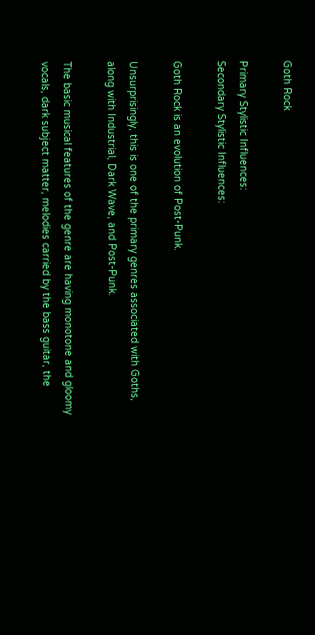Goth Rock

Primary Stylistic Influences:
Secondary Stylistic Influences:

Goth Rock is an evolution of Post-Punk.

Unsurprisingly, this is one of the primary genres associated with Goths, along with Industrial, Dark Wave, and Post-Punk.

The basic musical features of the genre are having monotone and gloomy vocals, dark subject matter, melodies carried by the bass guitar, the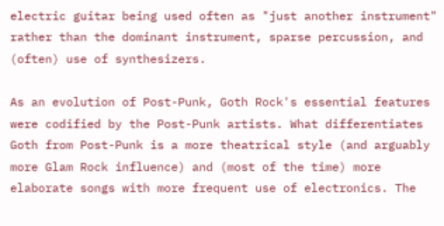electric guitar being used often as "just another instrument" rather than the dominant instrument, sparse percussion, and (often) use of synthesizers.

As an evolution of Post-Punk, Goth Rock's essential features were codified by the Post-Punk artists. What differentiates Goth from Post-Punk is a more theatrical style (and arguably more Glam Rock influence) and (most of the time) more elaborate songs with more frequent use of electronics. The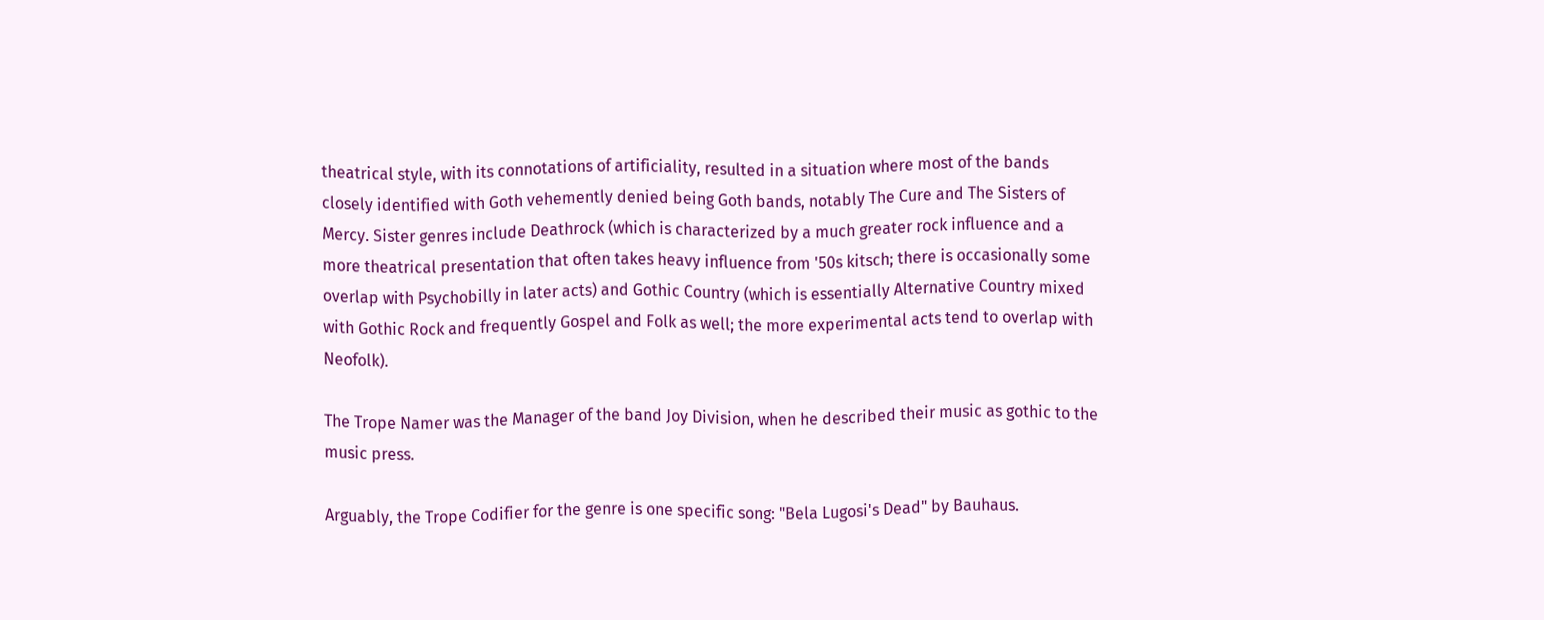theatrical style, with its connotations of artificiality, resulted in a situation where most of the bands closely identified with Goth vehemently denied being Goth bands, notably The Cure and The Sisters of Mercy. Sister genres include Deathrock (which is characterized by a much greater rock influence and a more theatrical presentation that often takes heavy influence from '50s kitsch; there is occasionally some overlap with Psychobilly in later acts) and Gothic Country (which is essentially Alternative Country mixed with Gothic Rock and frequently Gospel and Folk as well; the more experimental acts tend to overlap with Neofolk).

The Trope Namer was the Manager of the band Joy Division, when he described their music as gothic to the music press.

Arguably, the Trope Codifier for the genre is one specific song: "Bela Lugosi's Dead" by Bauhaus.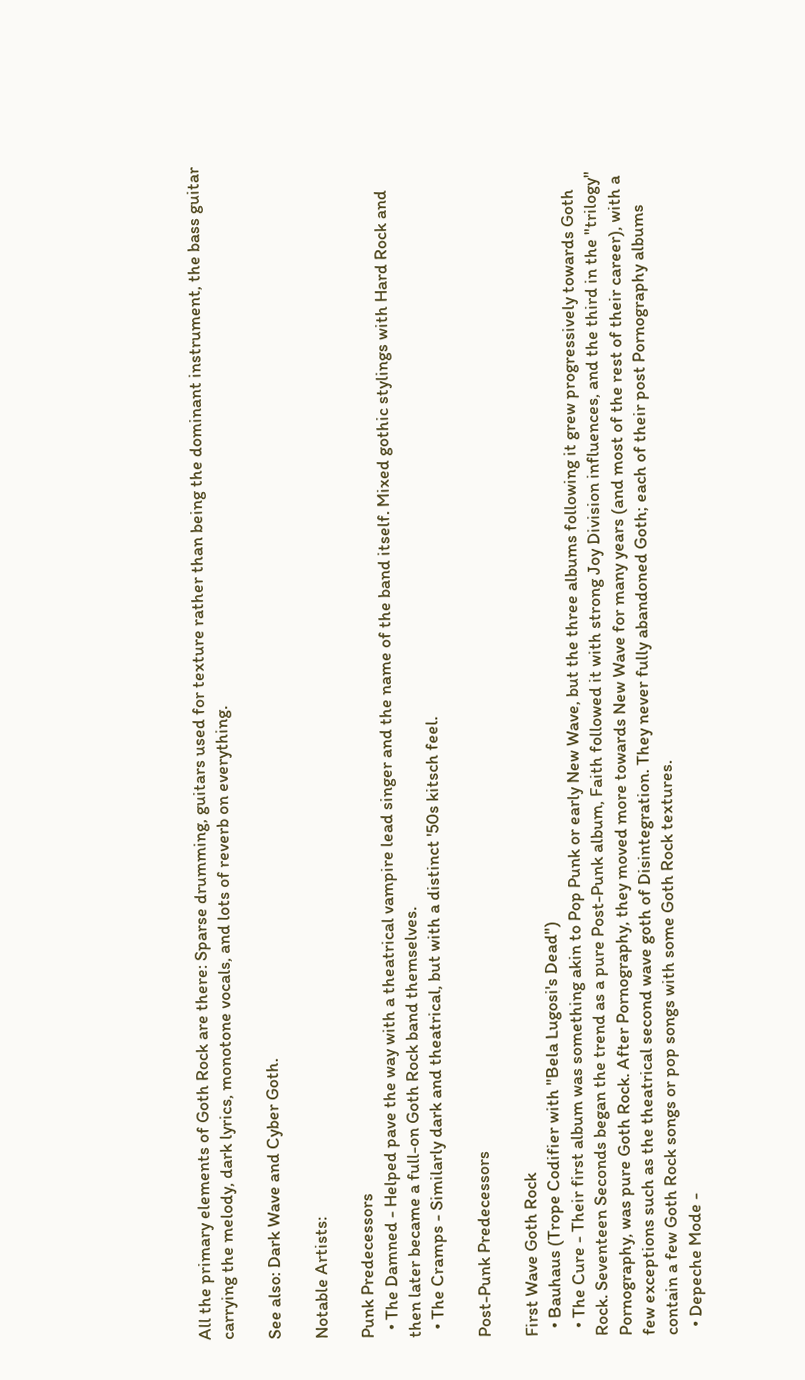All the primary elements of Goth Rock are there: Sparse drumming, guitars used for texture rather than being the dominant instrument, the bass guitar carrying the melody, dark lyrics, monotone vocals, and lots of reverb on everything.

See also: Dark Wave and Cyber Goth.

Notable Artists:

Punk Predecessors
  • The Damned - Helped pave the way with a theatrical vampire lead singer and the name of the band itself. Mixed gothic stylings with Hard Rock and then later became a full-on Goth Rock band themselves.
  • The Cramps - Similarly dark and theatrical, but with a distinct '50s kitsch feel.

Post-Punk Predecessors

First Wave Goth Rock
  • Bauhaus (Trope Codifier with "Bela Lugosi's Dead")
  • The Cure - Their first album was something akin to Pop Punk or early New Wave, but the three albums following it grew progressively towards Goth Rock. Seventeen Seconds began the trend as a pure Post-Punk album, Faith followed it with strong Joy Division influences, and the third in the "trilogy" Pornography, was pure Goth Rock. After Pornography, they moved more towards New Wave for many years (and most of the rest of their career), with a few exceptions such as the theatrical second wave goth of Disintegration. They never fully abandoned Goth; each of their post Pornography albums contain a few Goth Rock songs or pop songs with some Goth Rock textures.
  • Depeche Mode -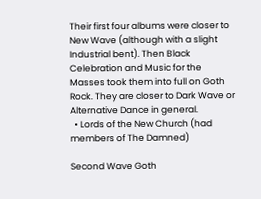Their first four albums were closer to New Wave (although with a slight Industrial bent). Then Black Celebration and Music for the Masses took them into full on Goth Rock. They are closer to Dark Wave or Alternative Dance in general.
  • Lords of the New Church (had members of The Damned)

Second Wave Goth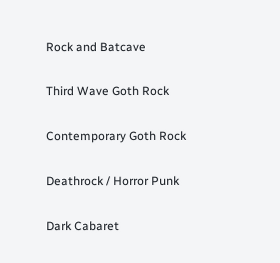Rock and Batcave

Third Wave Goth Rock

Contemporary Goth Rock

Deathrock / Horror Punk

Dark Cabaret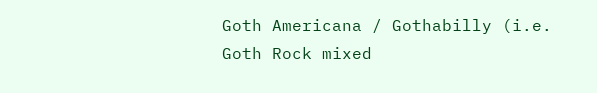Goth Americana / Gothabilly (i.e. Goth Rock mixed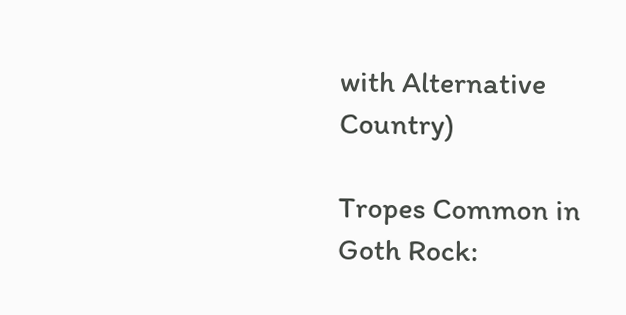with Alternative Country)

Tropes Common in Goth Rock: